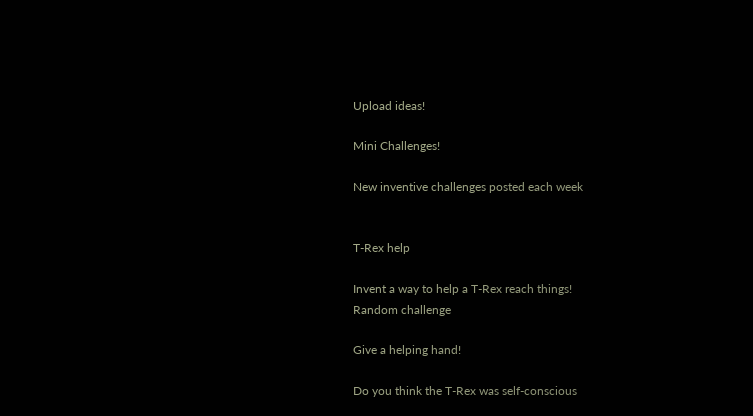Upload ideas!

Mini Challenges!

New inventive challenges posted each week


T-Rex help

Invent a way to help a T-Rex reach things!
Random challenge

Give a helping hand!

Do you think the T-Rex was self-conscious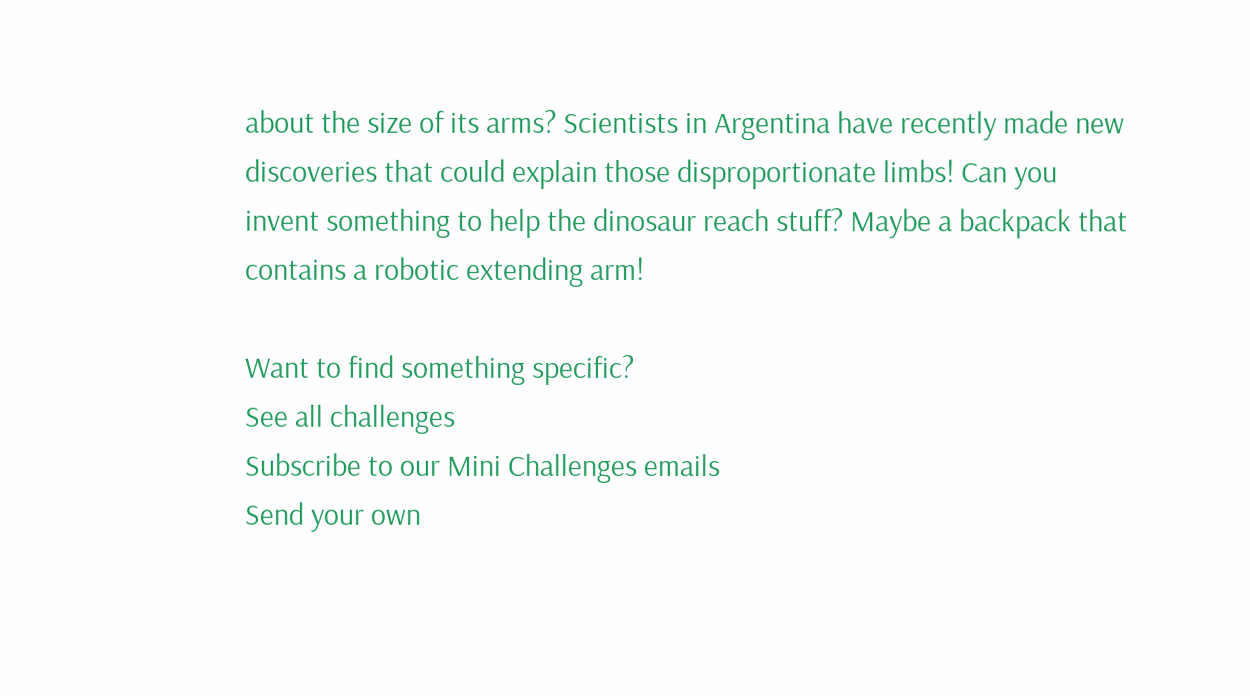about the size of its arms? Scientists in Argentina have recently made new discoveries that could explain those disproportionate limbs! Can you invent something to help the dinosaur reach stuff? Maybe a backpack that contains a robotic extending arm!

Want to find something specific?
See all challenges
Subscribe to our Mini Challenges emails
Send your own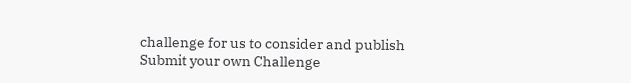challenge for us to consider and publish
Submit your own Challenge